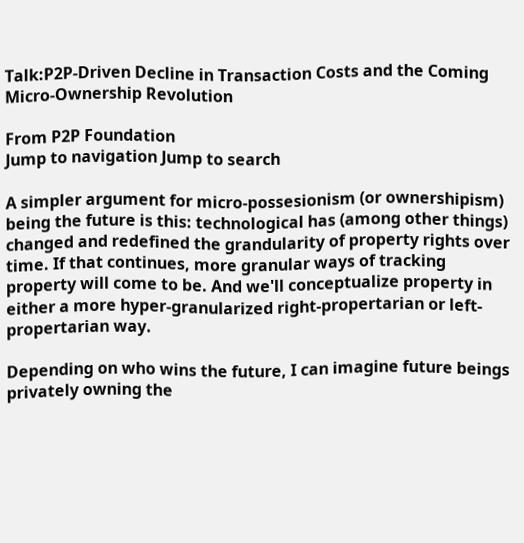Talk:P2P-Driven Decline in Transaction Costs and the Coming Micro-Ownership Revolution

From P2P Foundation
Jump to navigation Jump to search

A simpler argument for micro-possesionism (or ownershipism) being the future is this: technological has (among other things) changed and redefined the grandularity of property rights over time. If that continues, more granular ways of tracking property will come to be. And we'll conceptualize property in either a more hyper-granularized right-propertarian or left-propertarian way.

Depending on who wins the future, I can imagine future beings privately owning the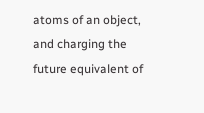atoms of an object, and charging the future equivalent of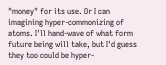"money" for its use. Or I can imagining hyper-commonizing of atoms. I'll hand-wave of what form future being will take, but I'd guess they too could be hyper-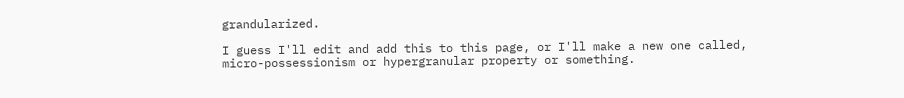grandularized.

I guess I'll edit and add this to this page, or I'll make a new one called, micro-possessionism or hypergranular property or something.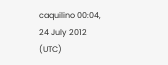caquilino 00:04, 24 July 2012 (UTC)